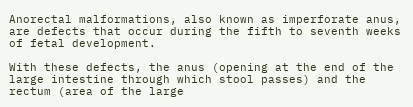Anorectal malformations, also known as imperforate anus, are defects that occur during the fifth to seventh weeks of fetal development.

With these defects, the anus (opening at the end of the large intestine through which stool passes) and the rectum (area of the large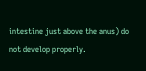intestine just above the anus) do not develop properly.